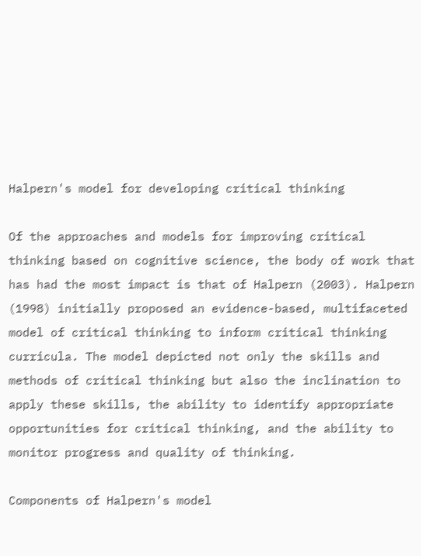Halpern's model for developing critical thinking

Of the approaches and models for improving critical thinking based on cognitive science, the body of work that has had the most impact is that of Halpern (2003). Halpern (1998) initially proposed an evidence-based, multifaceted model of critical thinking to inform critical thinking curricula. The model depicted not only the skills and methods of critical thinking but also the inclination to apply these skills, the ability to identify appropriate opportunities for critical thinking, and the ability to monitor progress and quality of thinking.

Components of Halpern's model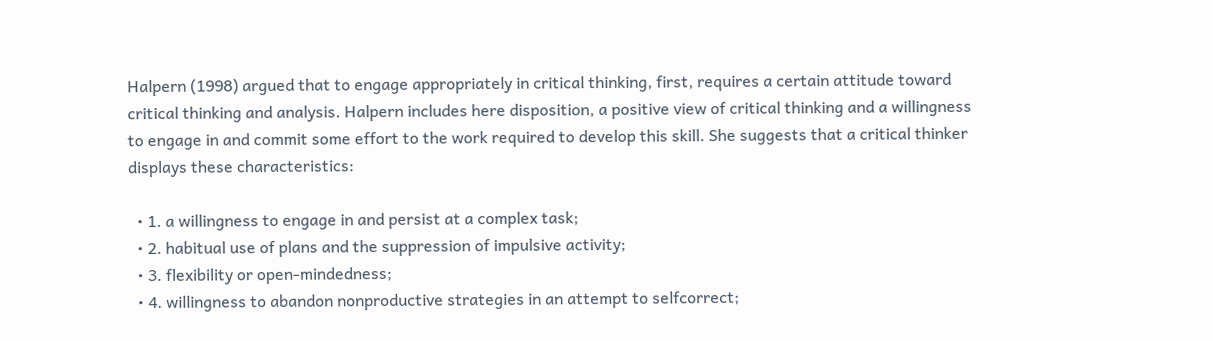Halpern (1998) argued that to engage appropriately in critical thinking, first, requires a certain attitude toward critical thinking and analysis. Halpern includes here disposition, a positive view of critical thinking and a willingness to engage in and commit some effort to the work required to develop this skill. She suggests that a critical thinker displays these characteristics:

  • 1. a willingness to engage in and persist at a complex task;
  • 2. habitual use of plans and the suppression of impulsive activity;
  • 3. flexibility or open-mindedness;
  • 4. willingness to abandon nonproductive strategies in an attempt to selfcorrect;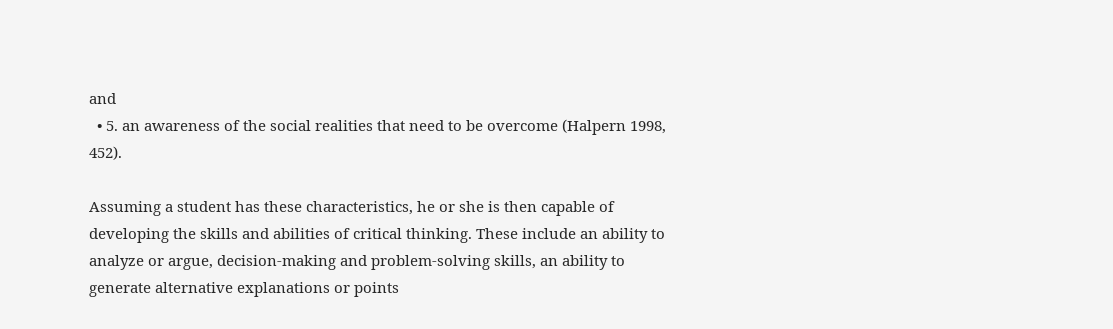and
  • 5. an awareness of the social realities that need to be overcome (Halpern 1998, 452).

Assuming a student has these characteristics, he or she is then capable of developing the skills and abilities of critical thinking. These include an ability to analyze or argue, decision-making and problem-solving skills, an ability to generate alternative explanations or points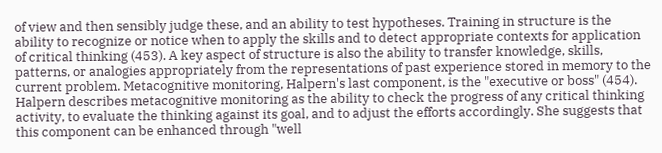of view and then sensibly judge these, and an ability to test hypotheses. Training in structure is the ability to recognize or notice when to apply the skills and to detect appropriate contexts for application of critical thinking (453). A key aspect of structure is also the ability to transfer knowledge, skills, patterns, or analogies appropriately from the representations of past experience stored in memory to the current problem. Metacognitive monitoring, Halpern's last component, is the "executive or boss" (454). Halpern describes metacognitive monitoring as the ability to check the progress of any critical thinking activity, to evaluate the thinking against its goal, and to adjust the efforts accordingly. She suggests that this component can be enhanced through "well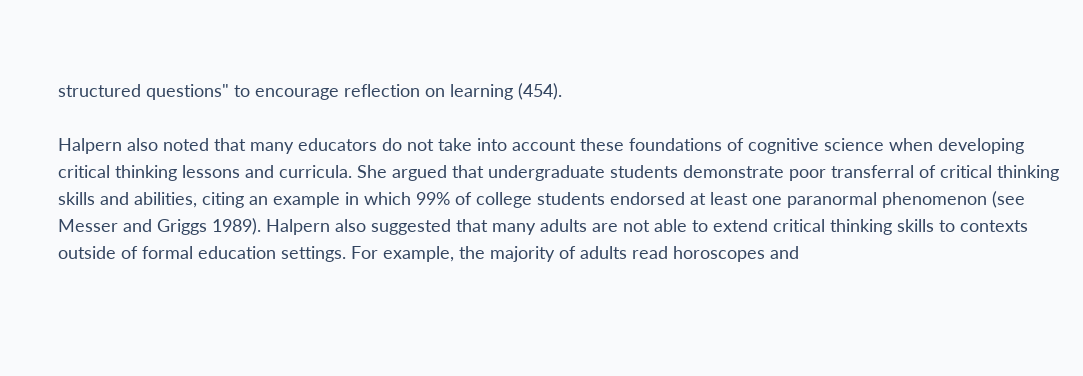structured questions" to encourage reflection on learning (454).

Halpern also noted that many educators do not take into account these foundations of cognitive science when developing critical thinking lessons and curricula. She argued that undergraduate students demonstrate poor transferral of critical thinking skills and abilities, citing an example in which 99% of college students endorsed at least one paranormal phenomenon (see Messer and Griggs 1989). Halpern also suggested that many adults are not able to extend critical thinking skills to contexts outside of formal education settings. For example, the majority of adults read horoscopes and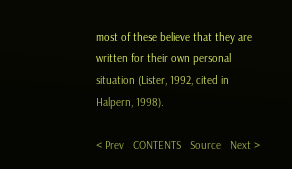most of these believe that they are written for their own personal situation (Lister, 1992, cited in Halpern, 1998).

< Prev   CONTENTS   Source   Next >